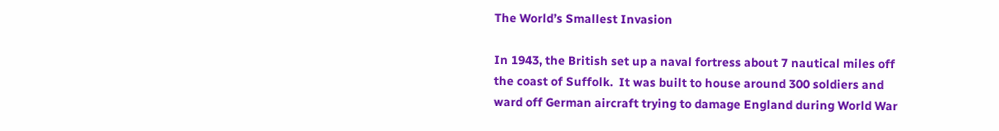The World’s Smallest Invasion

In 1943, the British set up a naval fortress about 7 nautical miles off the coast of Suffolk.  It was built to house around 300 soldiers and ward off German aircraft trying to damage England during World War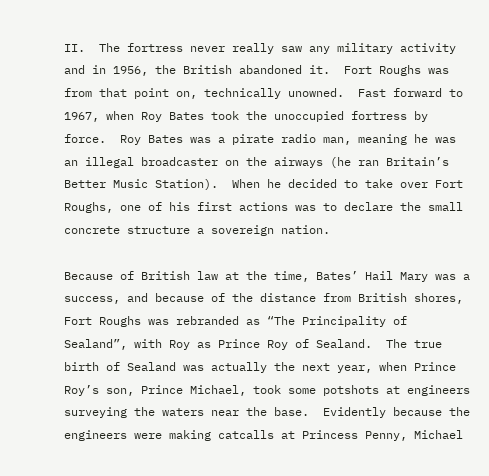II.  The fortress never really saw any military activity and in 1956, the British abandoned it.  Fort Roughs was from that point on, technically unowned.  Fast forward to 1967, when Roy Bates took the unoccupied fortress by force.  Roy Bates was a pirate radio man, meaning he was an illegal broadcaster on the airways (he ran Britain’s Better Music Station).  When he decided to take over Fort Roughs, one of his first actions was to declare the small concrete structure a sovereign nation.

Because of British law at the time, Bates’ Hail Mary was a success, and because of the distance from British shores, Fort Roughs was rebranded as “The Principality of Sealand”, with Roy as Prince Roy of Sealand.  The true birth of Sealand was actually the next year, when Prince Roy’s son, Prince Michael, took some potshots at engineers surveying the waters near the base.  Evidently because the engineers were making catcalls at Princess Penny, Michael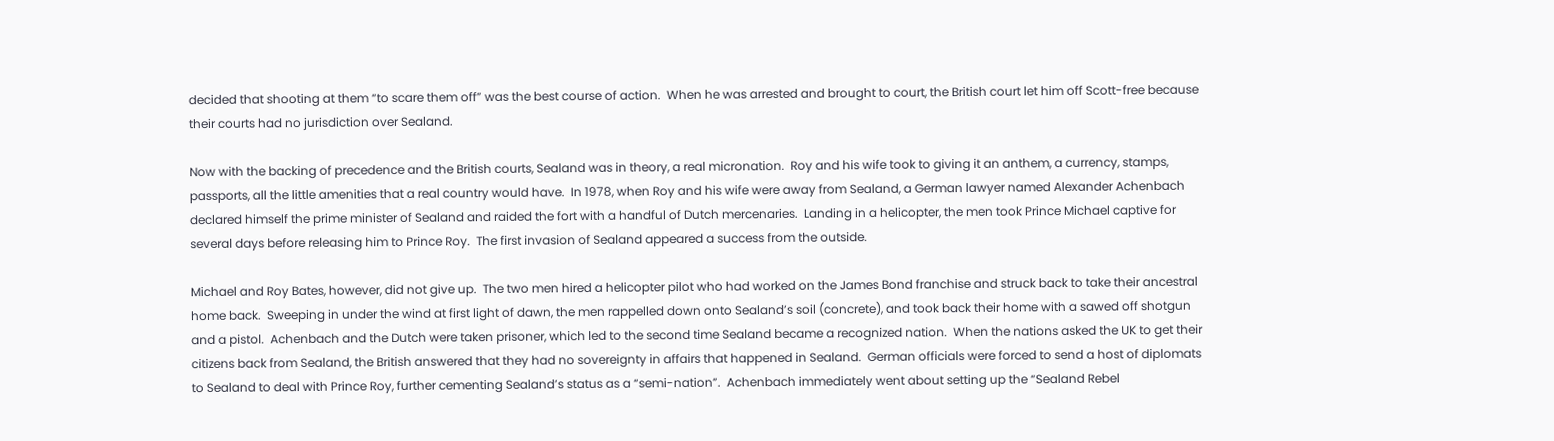decided that shooting at them “to scare them off” was the best course of action.  When he was arrested and brought to court, the British court let him off Scott-free because their courts had no jurisdiction over Sealand.

Now with the backing of precedence and the British courts, Sealand was in theory, a real micronation.  Roy and his wife took to giving it an anthem, a currency, stamps, passports, all the little amenities that a real country would have.  In 1978, when Roy and his wife were away from Sealand, a German lawyer named Alexander Achenbach declared himself the prime minister of Sealand and raided the fort with a handful of Dutch mercenaries.  Landing in a helicopter, the men took Prince Michael captive for several days before releasing him to Prince Roy.  The first invasion of Sealand appeared a success from the outside.

Michael and Roy Bates, however, did not give up.  The two men hired a helicopter pilot who had worked on the James Bond franchise and struck back to take their ancestral home back.  Sweeping in under the wind at first light of dawn, the men rappelled down onto Sealand’s soil (concrete), and took back their home with a sawed off shotgun and a pistol.  Achenbach and the Dutch were taken prisoner, which led to the second time Sealand became a recognized nation.  When the nations asked the UK to get their citizens back from Sealand, the British answered that they had no sovereignty in affairs that happened in Sealand.  German officials were forced to send a host of diplomats to Sealand to deal with Prince Roy, further cementing Sealand’s status as a “semi-nation”.  Achenbach immediately went about setting up the “Sealand Rebel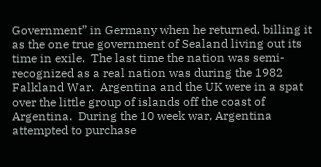Government” in Germany when he returned, billing it as the one true government of Sealand living out its time in exile.  The last time the nation was semi-recognized as a real nation was during the 1982 Falkland War.  Argentina and the UK were in a spat over the little group of islands off the coast of Argentina.  During the 10 week war, Argentina attempted to purchase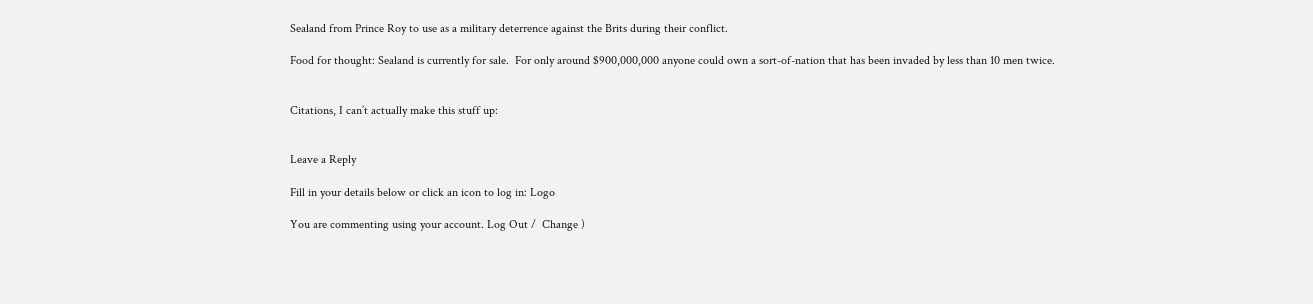Sealand from Prince Roy to use as a military deterrence against the Brits during their conflict.

Food for thought: Sealand is currently for sale.  For only around $900,000,000 anyone could own a sort-of-nation that has been invaded by less than 10 men twice.


Citations, I can’t actually make this stuff up:


Leave a Reply

Fill in your details below or click an icon to log in: Logo

You are commenting using your account. Log Out /  Change )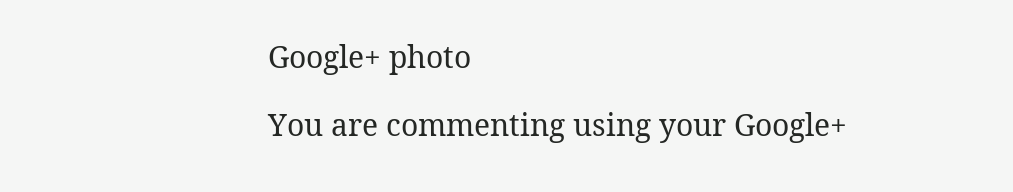Google+ photo

You are commenting using your Google+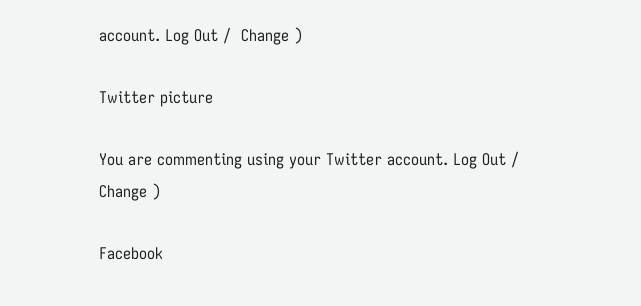account. Log Out /  Change )

Twitter picture

You are commenting using your Twitter account. Log Out /  Change )

Facebook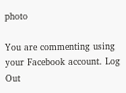photo

You are commenting using your Facebook account. Log Out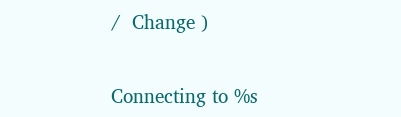/  Change )


Connecting to %s